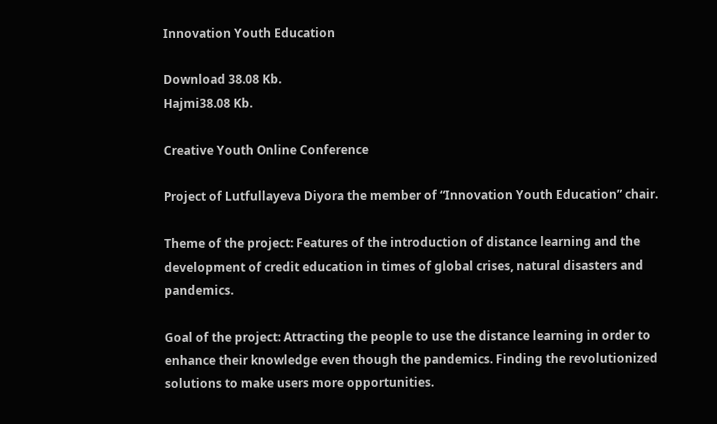Innovation Youth Education

Download 38.08 Kb.
Hajmi38.08 Kb.

Creative Youth Online Conference

Project of Lutfullayeva Diyora the member of “Innovation Youth Education” chair.

Theme of the project: Features of the introduction of distance learning and the development of credit education in times of global crises, natural disasters and pandemics.

Goal of the project: Attracting the people to use the distance learning in order to enhance their knowledge even though the pandemics. Finding the revolutionized solutions to make users more opportunities.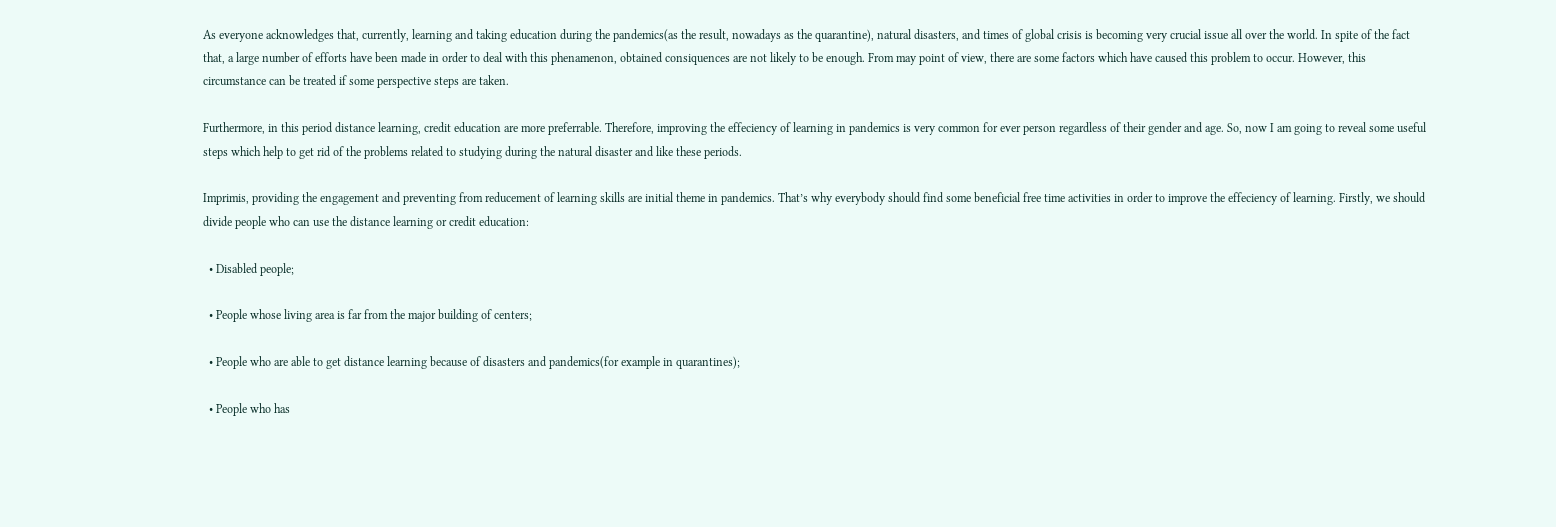As everyone acknowledges that, currently, learning and taking education during the pandemics(as the result, nowadays as the quarantine), natural disasters, and times of global crisis is becoming very crucial issue all over the world. In spite of the fact that, a large number of efforts have been made in order to deal with this phenamenon, obtained consiquences are not likely to be enough. From may point of view, there are some factors which have caused this problem to occur. However, this circumstance can be treated if some perspective steps are taken.

Furthermore, in this period distance learning, credit education are more preferrable. Therefore, improving the effeciency of learning in pandemics is very common for ever person regardless of their gender and age. So, now I am going to reveal some useful steps which help to get rid of the problems related to studying during the natural disaster and like these periods.

Imprimis, providing the engagement and preventing from reducement of learning skills are initial theme in pandemics. That’s why everybody should find some beneficial free time activities in order to improve the effeciency of learning. Firstly, we should divide people who can use the distance learning or credit education:

  • Disabled people;

  • People whose living area is far from the major building of centers;

  • People who are able to get distance learning because of disasters and pandemics(for example in quarantines);

  • People who has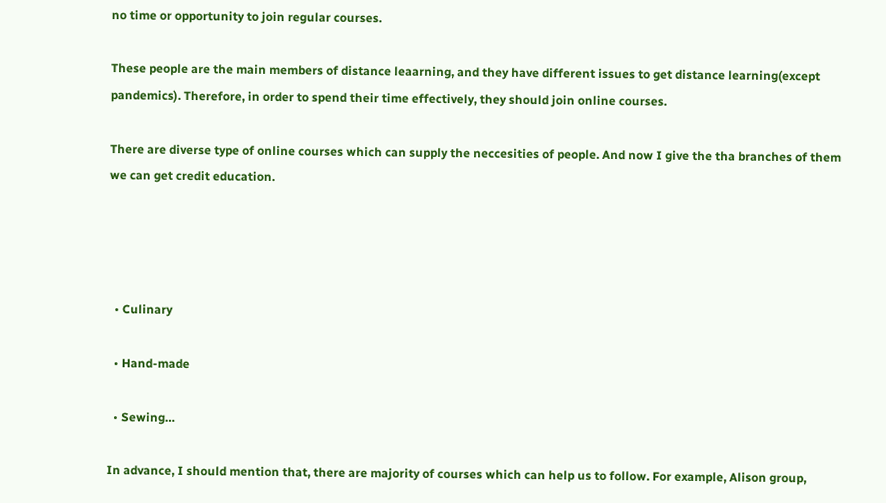no time or opportunity to join regular courses.

These people are the main members of distance leaarning, and they have different issues to get distance learning(except pandemics). Therefore, in order to spend their time effectively, they should join online courses.

There are diverse type of online courses which can supply the neccesities of people. And now I give the tha branches of them we can get credit education.




  • Culinary

  • Hand-made

  • Sewing…

In advance, I should mention that, there are majority of courses which can help us to follow. For example, Alison group,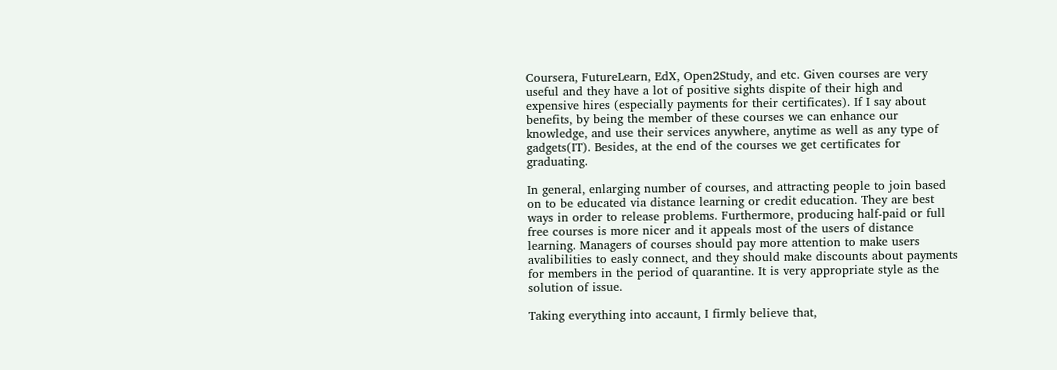Coursera, FutureLearn, EdX, Open2Study, and etc. Given courses are very useful and they have a lot of positive sights dispite of their high and expensive hires (especially payments for their certificates). If I say about benefits, by being the member of these courses we can enhance our knowledge, and use their services anywhere, anytime as well as any type of gadgets(IT). Besides, at the end of the courses we get certificates for graduating.

In general, enlarging number of courses, and attracting people to join based on to be educated via distance learning or credit education. They are best ways in order to release problems. Furthermore, producing half-paid or full free courses is more nicer and it appeals most of the users of distance learning. Managers of courses should pay more attention to make users avalibilities to easly connect, and they should make discounts about payments for members in the period of quarantine. It is very appropriate style as the solution of issue.

Taking everything into accaunt, I firmly believe that,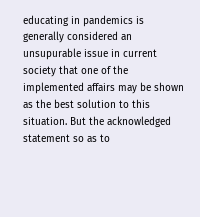educating in pandemics is generally considered an unsupurable issue in current society that one of the implemented affairs may be shown as the best solution to this situation. But the acknowledged statement so as to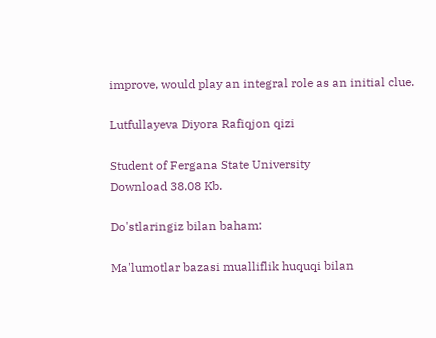improve, would play an integral role as an initial clue.

Lutfullayeva Diyora Rafiqjon qizi

Student of Fergana State University
Download 38.08 Kb.

Do'stlaringiz bilan baham:

Ma'lumotlar bazasi mualliflik huquqi bilan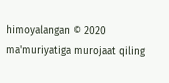himoyalangan © 2020
ma'muriyatiga murojaat qiling